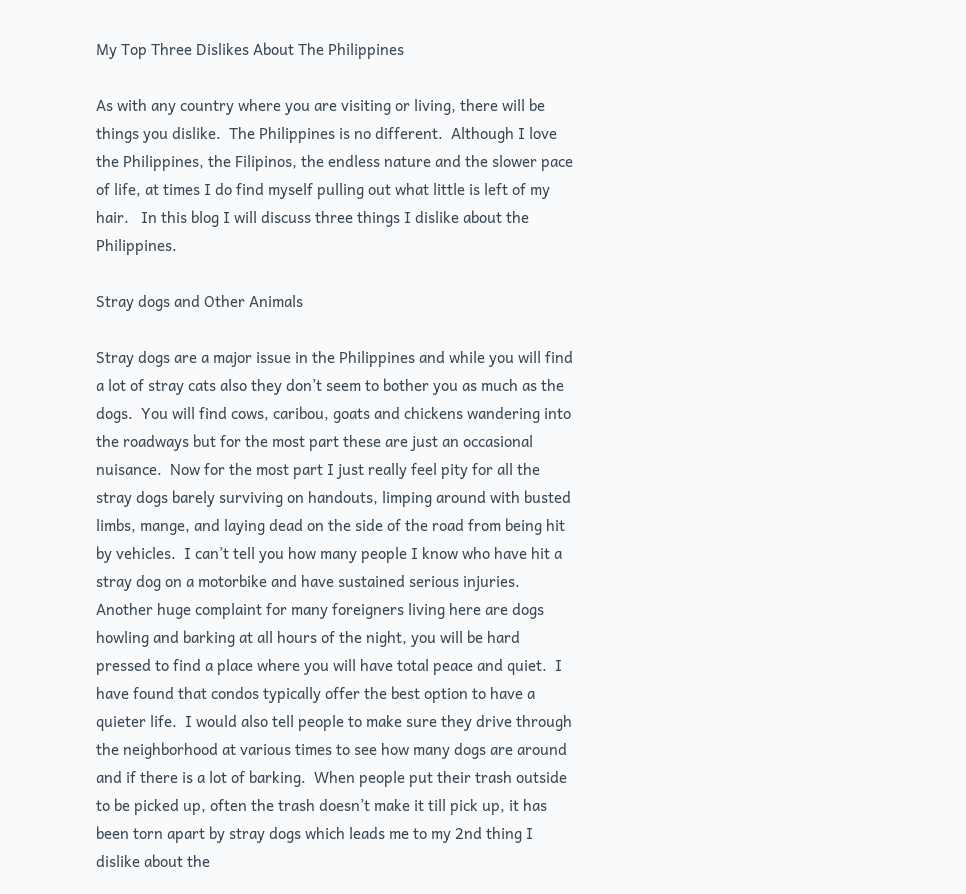My Top Three Dislikes About The Philippines

As with any country where you are visiting or living, there will be things you dislike.  The Philippines is no different.  Although I love the Philippines, the Filipinos, the endless nature and the slower pace of life, at times I do find myself pulling out what little is left of my hair.   In this blog I will discuss three things I dislike about the Philippines.

Stray dogs and Other Animals

Stray dogs are a major issue in the Philippines and while you will find a lot of stray cats also they don’t seem to bother you as much as the dogs.  You will find cows, caribou, goats and chickens wandering into the roadways but for the most part these are just an occasional nuisance.  Now for the most part I just really feel pity for all the stray dogs barely surviving on handouts, limping around with busted limbs, mange, and laying dead on the side of the road from being hit by vehicles.  I can’t tell you how many people I know who have hit a stray dog on a motorbike and have sustained serious injuries.   Another huge complaint for many foreigners living here are dogs howling and barking at all hours of the night, you will be hard pressed to find a place where you will have total peace and quiet.  I have found that condos typically offer the best option to have a quieter life.  I would also tell people to make sure they drive through the neighborhood at various times to see how many dogs are around and if there is a lot of barking.  When people put their trash outside to be picked up, often the trash doesn’t make it till pick up, it has been torn apart by stray dogs which leads me to my 2nd thing I dislike about the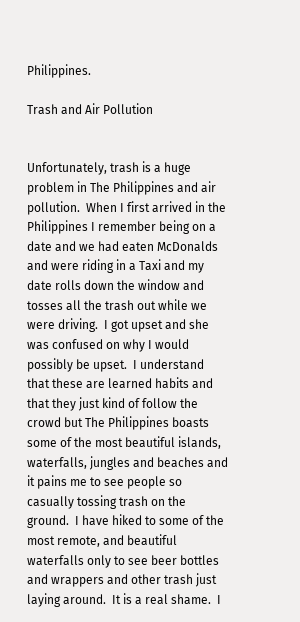Philippines.

Trash and Air Pollution


Unfortunately, trash is a huge problem in The Philippines and air pollution.  When I first arrived in the Philippines I remember being on a date and we had eaten McDonalds and were riding in a Taxi and my date rolls down the window and tosses all the trash out while we were driving.  I got upset and she was confused on why I would possibly be upset.  I understand that these are learned habits and that they just kind of follow the crowd but The Philippines boasts some of the most beautiful islands, waterfalls, jungles and beaches and it pains me to see people so casually tossing trash on the ground.  I have hiked to some of the most remote, and beautiful waterfalls only to see beer bottles and wrappers and other trash just laying around.  It is a real shame.  I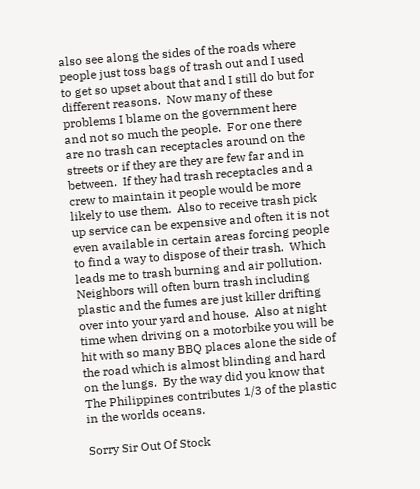also see along the sides of the roads where people just toss bags of trash out and I used to get so upset about that and I still do but for different reasons.  Now many of these problems I blame on the government here and not so much the people.  For one there are no trash can receptacles around on the streets or if they are they are few far and in between.  If they had trash receptacles and a crew to maintain it people would be more likely to use them.  Also to receive trash pick up service can be expensive and often it is not even available in certain areas forcing people to find a way to dispose of their trash.  Which leads me to trash burning and air pollution.  Neighbors will often burn trash including plastic and the fumes are just killer drifting over into your yard and house.  Also at night time when driving on a motorbike you will be hit with so many BBQ places alone the side of the road which is almost blinding and hard on the lungs.  By the way did you know that The Philippines contributes 1/3 of the plastic in the worlds oceans.

Sorry Sir Out Of Stock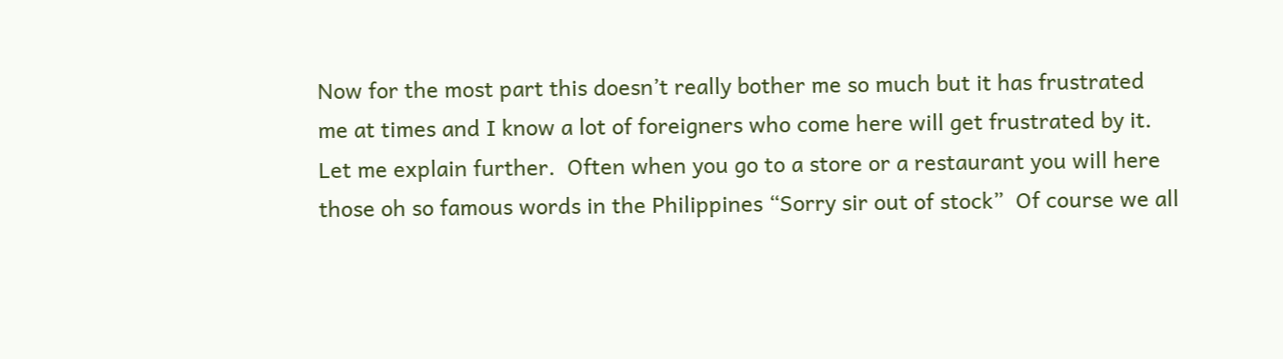Now for the most part this doesn’t really bother me so much but it has frustrated me at times and I know a lot of foreigners who come here will get frustrated by it.  Let me explain further.  Often when you go to a store or a restaurant you will here those oh so famous words in the Philippines “Sorry sir out of stock”  Of course we all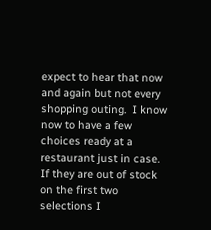expect to hear that now and again but not every shopping outing.  I know now to have a few choices ready at a restaurant just in case.  If they are out of stock on the first two selections I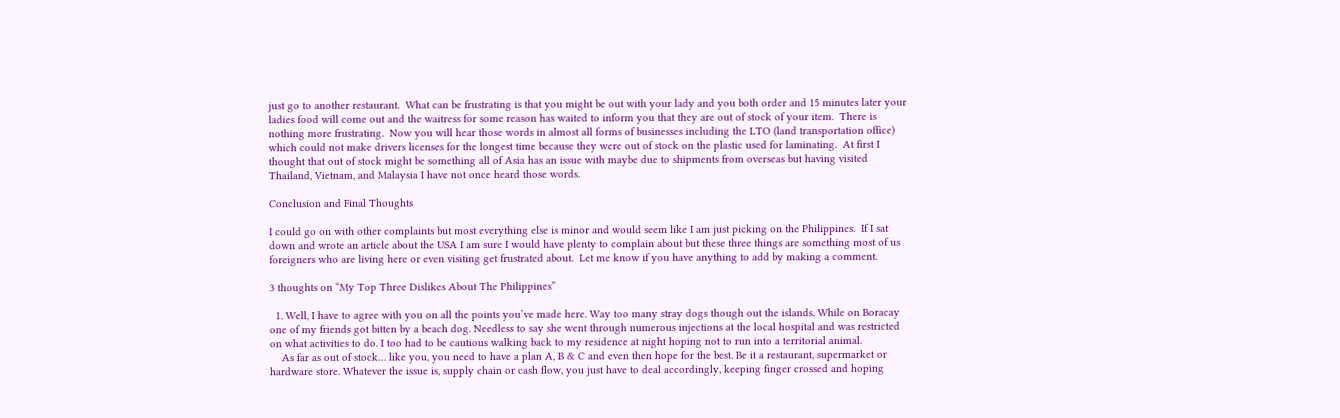just go to another restaurant.  What can be frustrating is that you might be out with your lady and you both order and 15 minutes later your ladies food will come out and the waitress for some reason has waited to inform you that they are out of stock of your item.  There is nothing more frustrating.  Now you will hear those words in almost all forms of businesses including the LTO (land transportation office) which could not make drivers licenses for the longest time because they were out of stock on the plastic used for laminating.  At first I thought that out of stock might be something all of Asia has an issue with maybe due to shipments from overseas but having visited Thailand, Vietnam, and Malaysia I have not once heard those words.

Conclusion and Final Thoughts

I could go on with other complaints but most everything else is minor and would seem like I am just picking on the Philippines.  If I sat down and wrote an article about the USA I am sure I would have plenty to complain about but these three things are something most of us foreigners who are living here or even visiting get frustrated about.  Let me know if you have anything to add by making a comment.

3 thoughts on “My Top Three Dislikes About The Philippines”

  1. Well, I have to agree with you on all the points you’ve made here. Way too many stray dogs though out the islands. While on Boracay one of my friends got bitten by a beach dog. Needless to say she went through numerous injections at the local hospital and was restricted on what activities to do. I too had to be cautious walking back to my residence at night hoping not to run into a territorial animal.
    As far as out of stock… like you, you need to have a plan A, B & C and even then hope for the best. Be it a restaurant, supermarket or hardware store. Whatever the issue is, supply chain or cash flow, you just have to deal accordingly, keeping finger crossed and hoping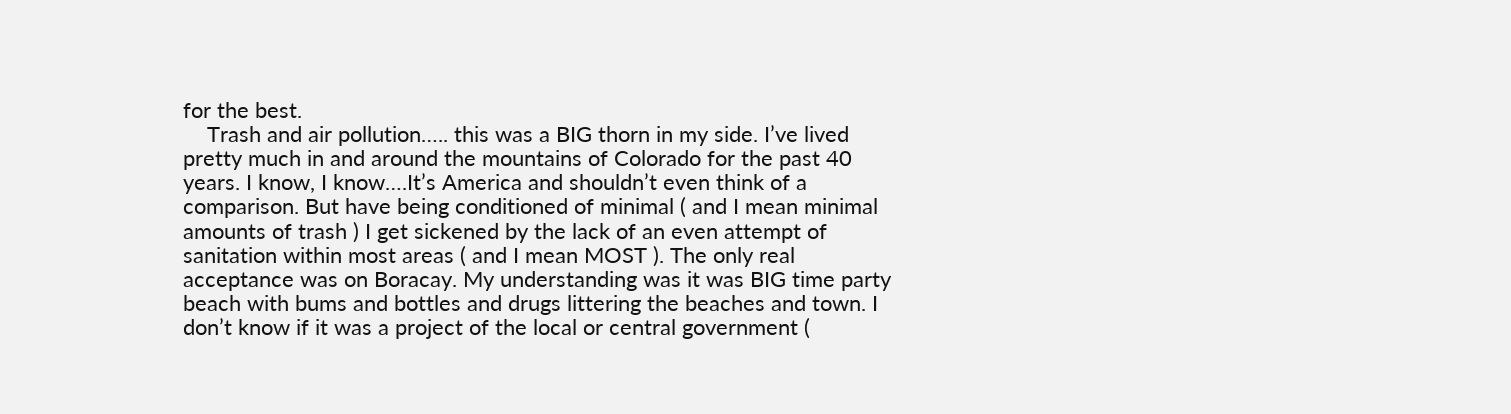for the best.
    Trash and air pollution….. this was a BIG thorn in my side. I’ve lived pretty much in and around the mountains of Colorado for the past 40 years. I know, I know….It’s America and shouldn’t even think of a comparison. But have being conditioned of minimal ( and I mean minimal amounts of trash ) I get sickened by the lack of an even attempt of sanitation within most areas ( and I mean MOST ). The only real acceptance was on Boracay. My understanding was it was BIG time party beach with bums and bottles and drugs littering the beaches and town. I don’t know if it was a project of the local or central government (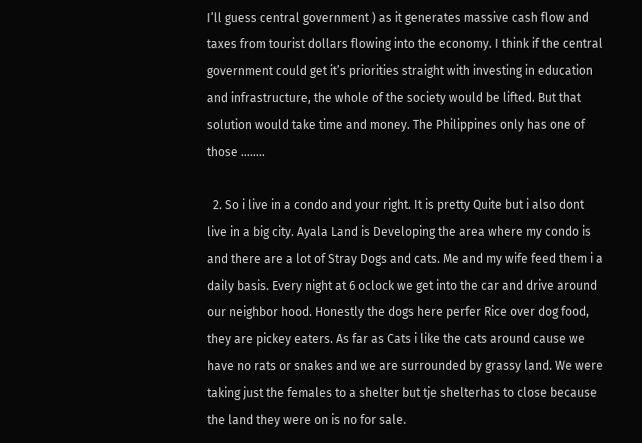I’ll guess central government ) as it generates massive cash flow and taxes from tourist dollars flowing into the economy. I think if the central government could get it’s priorities straight with investing in education and infrastructure, the whole of the society would be lifted. But that solution would take time and money. The Philippines only has one of those ……..

  2. So i live in a condo and your right. It is pretty Quite but i also dont live in a big city. Ayala Land is Developing the area where my condo is and there are a lot of Stray Dogs and cats. Me and my wife feed them i a daily basis. Every night at 6 oclock we get into the car and drive around our neighbor hood. Honestly the dogs here perfer Rice over dog food, they are pickey eaters. As far as Cats i like the cats around cause we have no rats or snakes and we are surrounded by grassy land. We were taking just the females to a shelter but tje shelterhas to close because the land they were on is no for sale.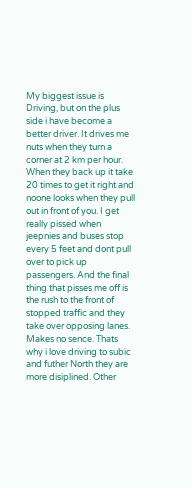My biggest issue is Driving, but on the plus side i have become a better driver. It drives me nuts when they turn a corner at 2 km per hour. When they back up it take 20 times to get it right and noone looks when they pull out in front of you. I get really pissed when jeepnies and buses stop every 5 feet and dont pull over to pick up passengers. And the final thing that pisses me off is the rush to the front of stopped traffic and they take over opposing lanes. Makes no sence. Thats why i love driving to subic and futher North they are more disiplined. Other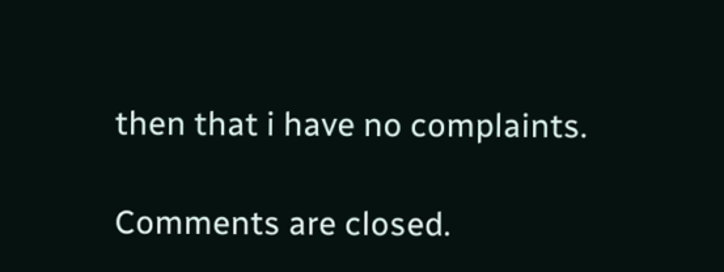then that i have no complaints.

Comments are closed.